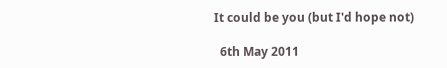It could be you (but I'd hope not)

  6th May 2011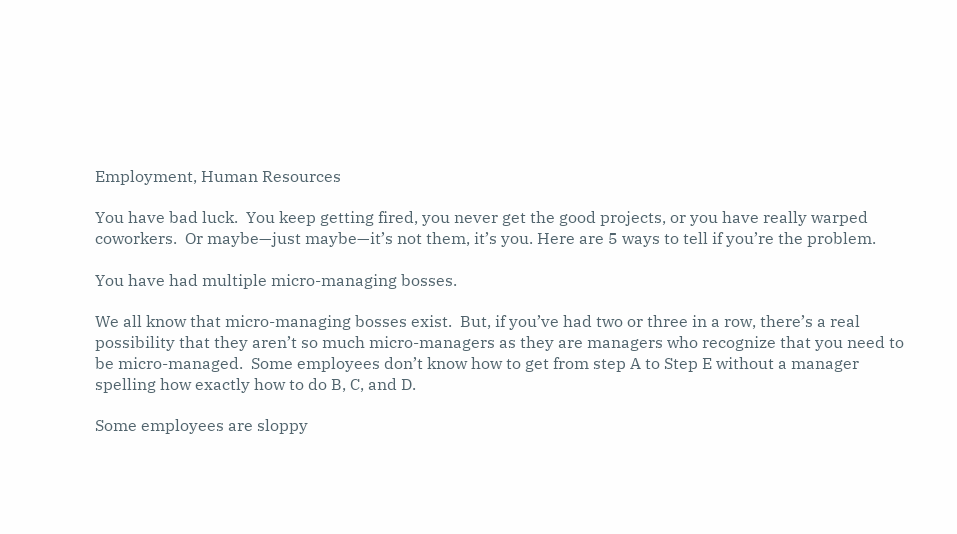Employment, Human Resources

You have bad luck.  You keep getting fired, you never get the good projects, or you have really warped coworkers.  Or maybe—just maybe—it’s not them, it’s you. Here are 5 ways to tell if you’re the problem.

You have had multiple micro-managing bosses.

We all know that micro-managing bosses exist.  But, if you’ve had two or three in a row, there’s a real possibility that they aren’t so much micro-managers as they are managers who recognize that you need to be micro-managed.  Some employees don’t know how to get from step A to Step E without a manager spelling how exactly how to do B, C, and D.

Some employees are sloppy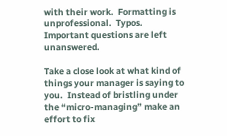with their work.  Formatting is unprofessional.  Typos.  Important questions are left unanswered.

Take a close look at what kind of things your manager is saying to you.  Instead of bristling under the “micro-managing” make an effort to fix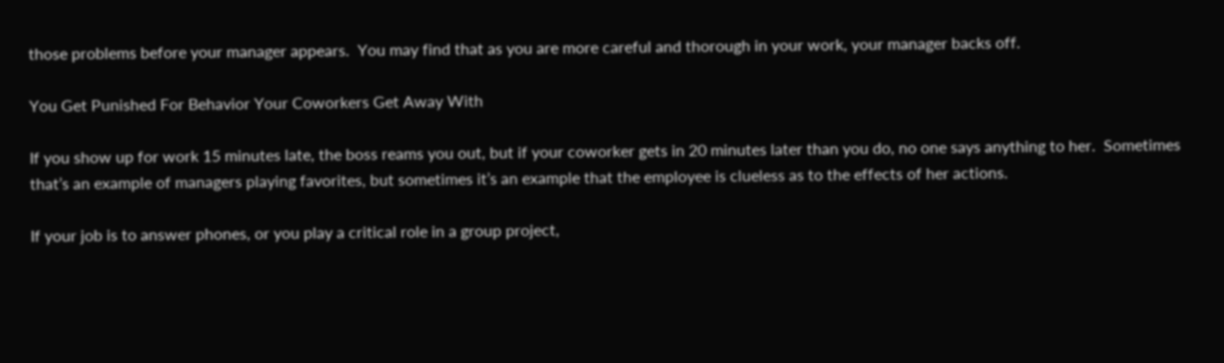those problems before your manager appears.  You may find that as you are more careful and thorough in your work, your manager backs off.

You Get Punished For Behavior Your Coworkers Get Away With

If you show up for work 15 minutes late, the boss reams you out, but if your coworker gets in 20 minutes later than you do, no one says anything to her.  Sometimes that’s an example of managers playing favorites, but sometimes it’s an example that the employee is clueless as to the effects of her actions.

If your job is to answer phones, or you play a critical role in a group project,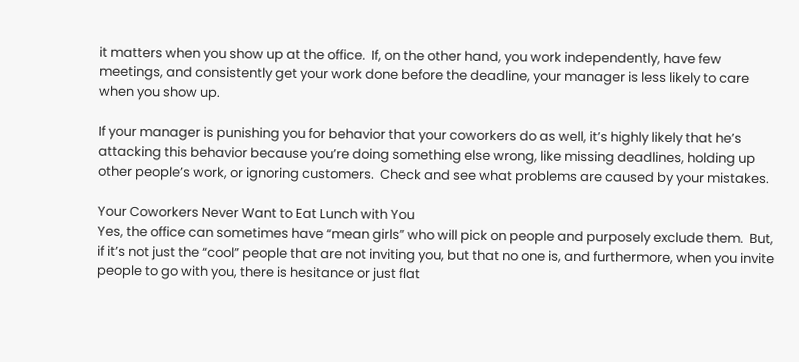it matters when you show up at the office.  If, on the other hand, you work independently, have few meetings, and consistently get your work done before the deadline, your manager is less likely to care when you show up.

If your manager is punishing you for behavior that your coworkers do as well, it’s highly likely that he’s attacking this behavior because you’re doing something else wrong, like missing deadlines, holding up other people’s work, or ignoring customers.  Check and see what problems are caused by your mistakes.

Your Coworkers Never Want to Eat Lunch with You
Yes, the office can sometimes have “mean girls” who will pick on people and purposely exclude them.  But, if it’s not just the “cool” people that are not inviting you, but that no one is, and furthermore, when you invite people to go with you, there is hesitance or just flat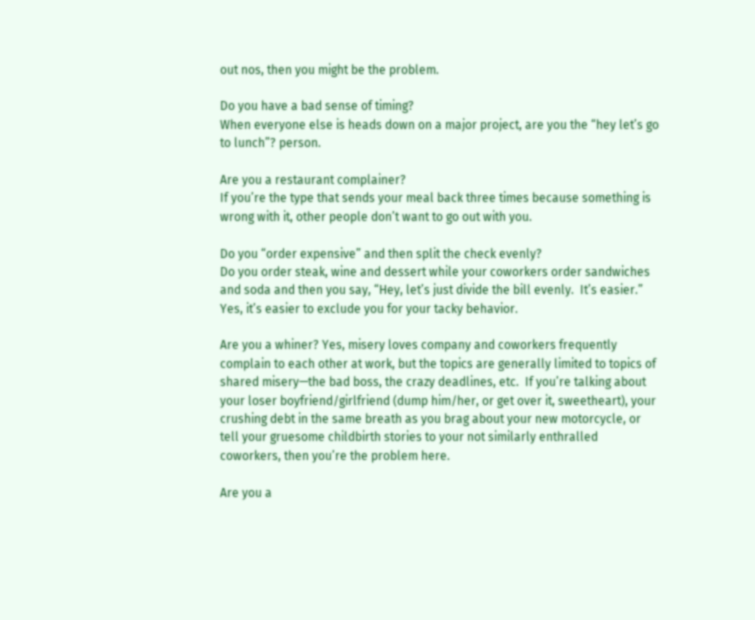out nos, then you might be the problem.

Do you have a bad sense of timing?
When everyone else is heads down on a major project, are you the “hey let’s go to lunch”? person.

Are you a restaurant complainer?
If you’re the type that sends your meal back three times because something is wrong with it, other people don’t want to go out with you.

Do you “order expensive” and then split the check evenly?
Do you order steak, wine and dessert while your coworkers order sandwiches and soda and then you say, “Hey, let’s just divide the bill evenly.  It’s easier.” Yes, it’s easier to exclude you for your tacky behavior.

Are you a whiner? Yes, misery loves company and coworkers frequently complain to each other at work, but the topics are generally limited to topics of shared misery—the bad boss, the crazy deadlines, etc.  If you’re talking about your loser boyfriend/girlfriend (dump him/her, or get over it, sweetheart), your crushing debt in the same breath as you brag about your new motorcycle, or tell your gruesome childbirth stories to your not similarly enthralled coworkers, then you’re the problem here.

Are you a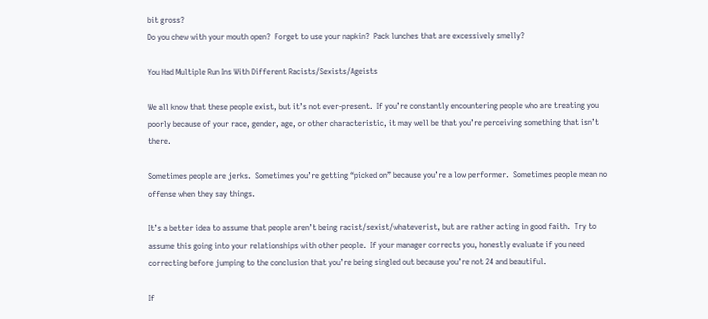bit gross?
Do you chew with your mouth open?  Forget to use your napkin?  Pack lunches that are excessively smelly?

You Had Multiple Run Ins With Different Racists/Sexists/Ageists

We all know that these people exist, but it’s not ever-present.  If you’re constantly encountering people who are treating you poorly because of your race, gender, age, or other characteristic, it may well be that you’re perceiving something that isn’t there.

Sometimes people are jerks.  Sometimes you’re getting “picked on” because you’re a low performer.  Sometimes people mean no offense when they say things.

It’s a better idea to assume that people aren’t being racist/sexist/whateverist, but are rather acting in good faith.  Try to assume this going into your relationships with other people.  If your manager corrects you, honestly evaluate if you need correcting before jumping to the conclusion that you’re being singled out because you’re not 24 and beautiful.

If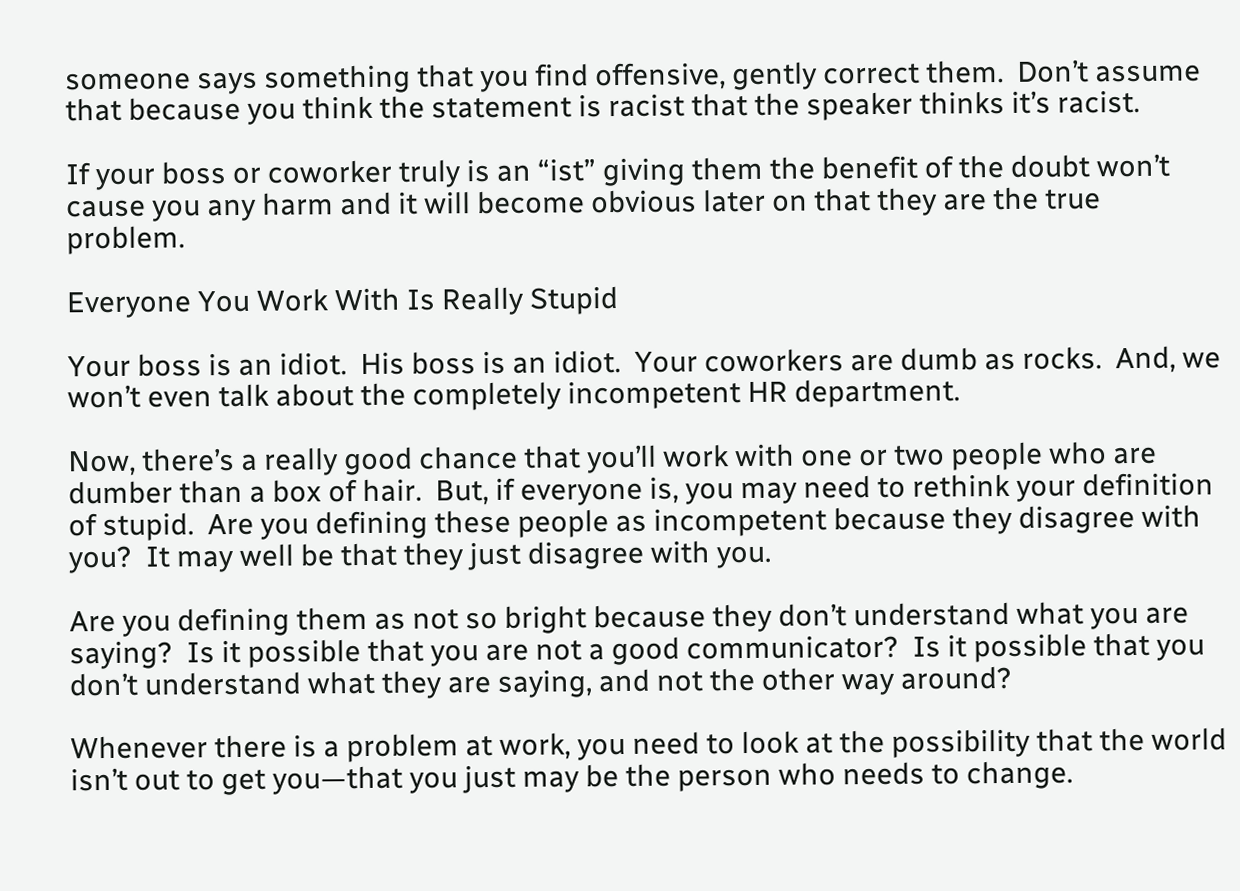someone says something that you find offensive, gently correct them.  Don’t assume that because you think the statement is racist that the speaker thinks it’s racist.

If your boss or coworker truly is an “ist” giving them the benefit of the doubt won’t cause you any harm and it will become obvious later on that they are the true problem.

Everyone You Work With Is Really Stupid

Your boss is an idiot.  His boss is an idiot.  Your coworkers are dumb as rocks.  And, we won’t even talk about the completely incompetent HR department.

Now, there’s a really good chance that you’ll work with one or two people who are dumber than a box of hair.  But, if everyone is, you may need to rethink your definition of stupid.  Are you defining these people as incompetent because they disagree with you?  It may well be that they just disagree with you.

Are you defining them as not so bright because they don’t understand what you are saying?  Is it possible that you are not a good communicator?  Is it possible that you don’t understand what they are saying, and not the other way around?

Whenever there is a problem at work, you need to look at the possibility that the world isn’t out to get you—that you just may be the person who needs to change.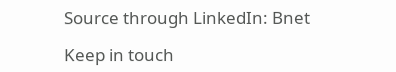Source through LinkedIn: Bnet

Keep in touch